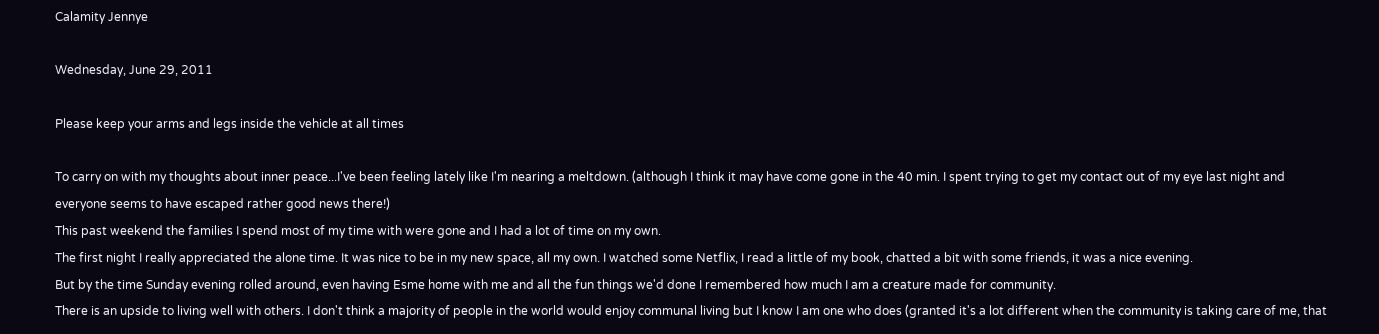Calamity Jennye

Wednesday, June 29, 2011

Please keep your arms and legs inside the vehicle at all times

To carry on with my thoughts about inner peace...I've been feeling lately like I'm nearing a meltdown. (although I think it may have come gone in the 40 min. I spent trying to get my contact out of my eye last night and everyone seems to have escaped rather good news there!)
This past weekend the families I spend most of my time with were gone and I had a lot of time on my own.
The first night I really appreciated the alone time. It was nice to be in my new space, all my own. I watched some Netflix, I read a little of my book, chatted a bit with some friends, it was a nice evening.
But by the time Sunday evening rolled around, even having Esme home with me and all the fun things we'd done I remembered how much I am a creature made for community.
There is an upside to living well with others. I don't think a majority of people in the world would enjoy communal living but I know I am one who does (granted it's a lot different when the community is taking care of me, that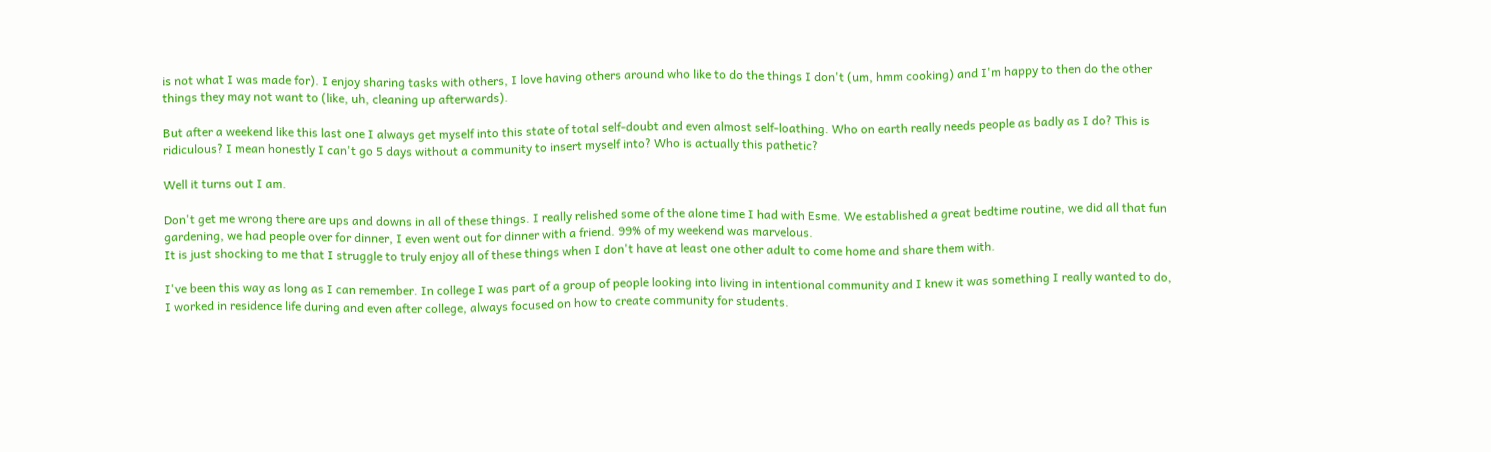is not what I was made for). I enjoy sharing tasks with others, I love having others around who like to do the things I don't (um, hmm cooking) and I'm happy to then do the other things they may not want to (like, uh, cleaning up afterwards).

But after a weekend like this last one I always get myself into this state of total self-doubt and even almost self-loathing. Who on earth really needs people as badly as I do? This is ridiculous? I mean honestly I can't go 5 days without a community to insert myself into? Who is actually this pathetic?

Well it turns out I am.

Don't get me wrong there are ups and downs in all of these things. I really relished some of the alone time I had with Esme. We established a great bedtime routine, we did all that fun gardening, we had people over for dinner, I even went out for dinner with a friend. 99% of my weekend was marvelous.
It is just shocking to me that I struggle to truly enjoy all of these things when I don't have at least one other adult to come home and share them with.

I've been this way as long as I can remember. In college I was part of a group of people looking into living in intentional community and I knew it was something I really wanted to do, I worked in residence life during and even after college, always focused on how to create community for students.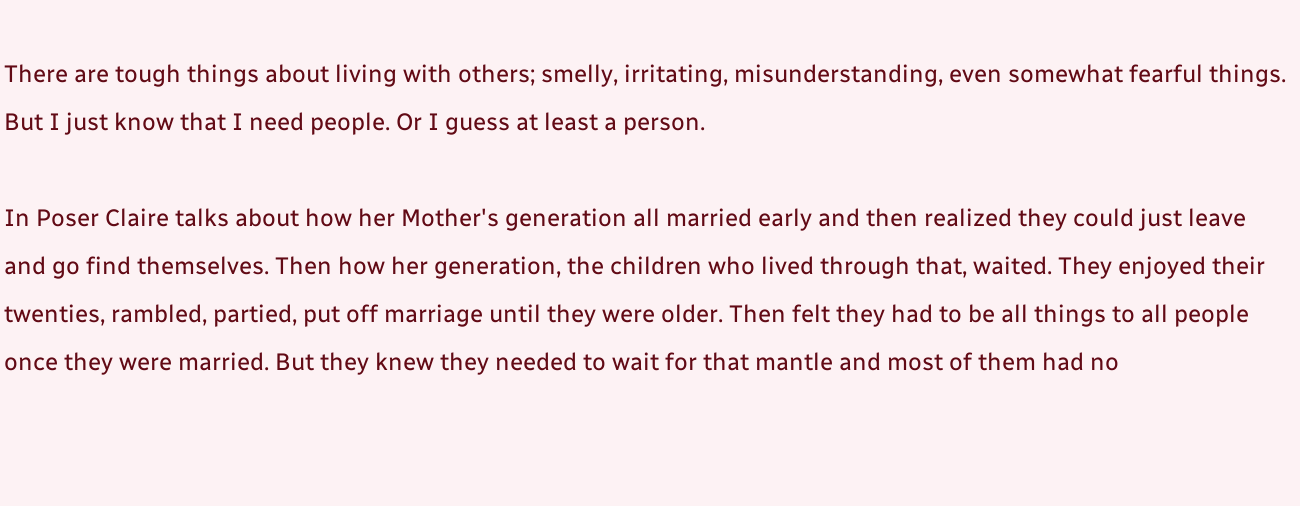There are tough things about living with others; smelly, irritating, misunderstanding, even somewhat fearful things. But I just know that I need people. Or I guess at least a person.

In Poser Claire talks about how her Mother's generation all married early and then realized they could just leave and go find themselves. Then how her generation, the children who lived through that, waited. They enjoyed their twenties, rambled, partied, put off marriage until they were older. Then felt they had to be all things to all people once they were married. But they knew they needed to wait for that mantle and most of them had no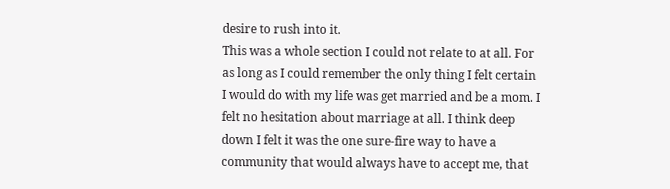desire to rush into it.
This was a whole section I could not relate to at all. For as long as I could remember the only thing I felt certain I would do with my life was get married and be a mom. I felt no hesitation about marriage at all. I think deep down I felt it was the one sure-fire way to have a community that would always have to accept me, that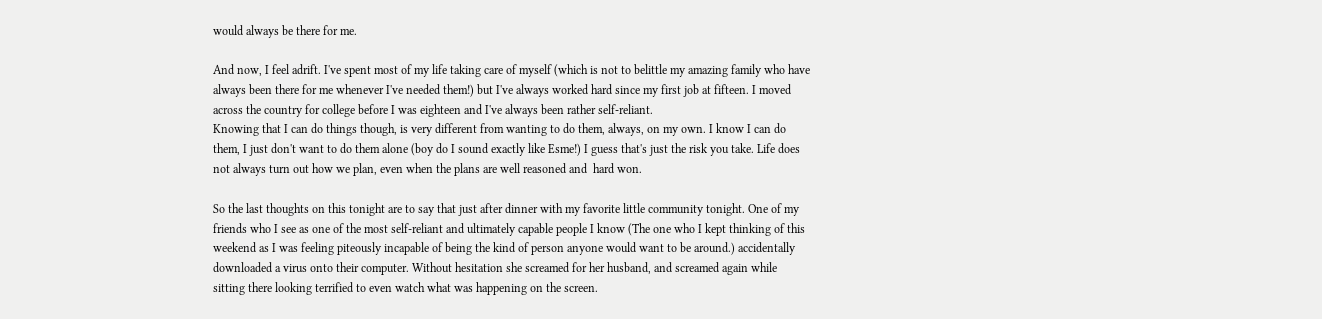would always be there for me.

And now, I feel adrift. I've spent most of my life taking care of myself (which is not to belittle my amazing family who have always been there for me whenever I've needed them!) but I've always worked hard since my first job at fifteen. I moved across the country for college before I was eighteen and I've always been rather self-reliant.
Knowing that I can do things though, is very different from wanting to do them, always, on my own. I know I can do them, I just don't want to do them alone (boy do I sound exactly like Esme!) I guess that's just the risk you take. Life does not always turn out how we plan, even when the plans are well reasoned and  hard won.

So the last thoughts on this tonight are to say that just after dinner with my favorite little community tonight. One of my friends who I see as one of the most self-reliant and ultimately capable people I know (The one who I kept thinking of this weekend as I was feeling piteously incapable of being the kind of person anyone would want to be around.) accidentally downloaded a virus onto their computer. Without hesitation she screamed for her husband, and screamed again while sitting there looking terrified to even watch what was happening on the screen.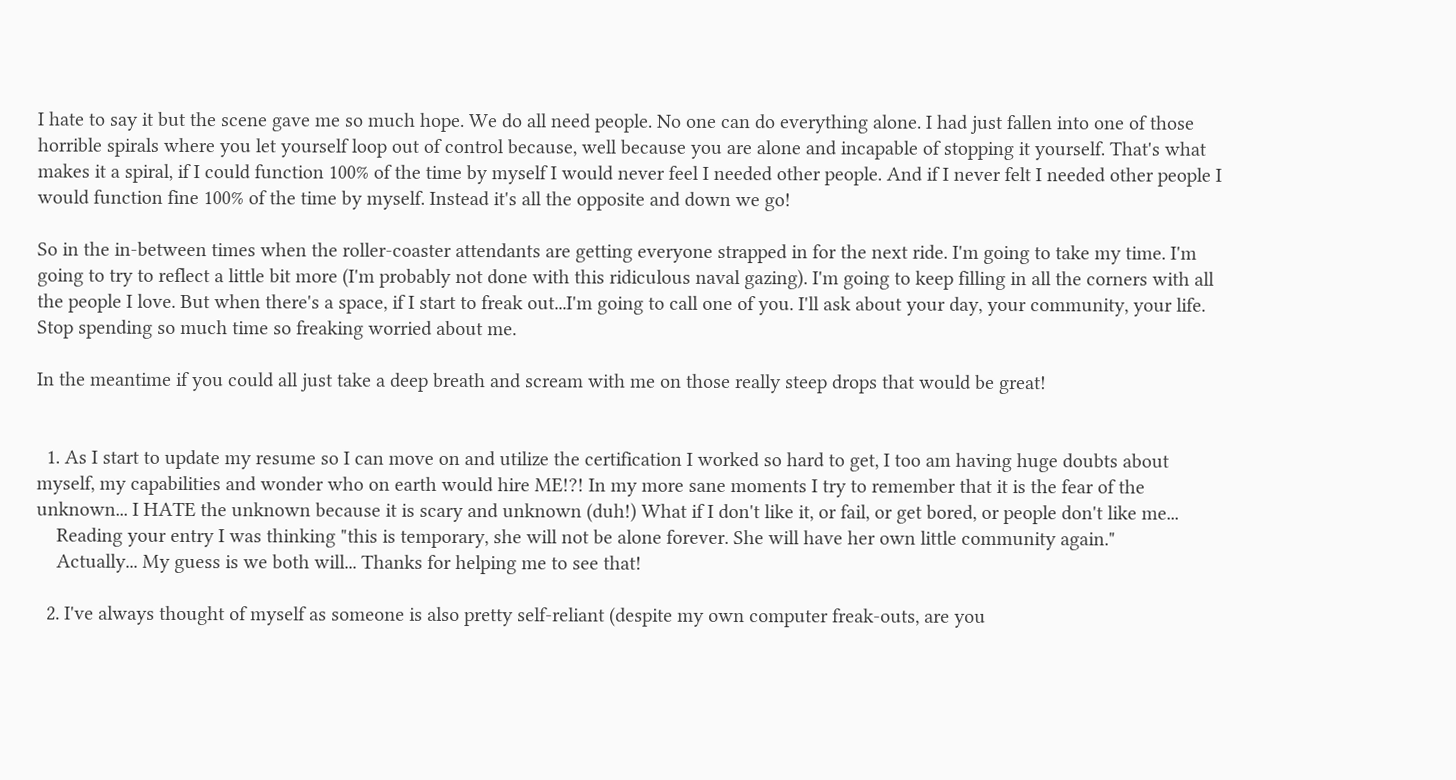I hate to say it but the scene gave me so much hope. We do all need people. No one can do everything alone. I had just fallen into one of those horrible spirals where you let yourself loop out of control because, well because you are alone and incapable of stopping it yourself. That's what makes it a spiral, if I could function 100% of the time by myself I would never feel I needed other people. And if I never felt I needed other people I would function fine 100% of the time by myself. Instead it's all the opposite and down we go!

So in the in-between times when the roller-coaster attendants are getting everyone strapped in for the next ride. I'm going to take my time. I'm going to try to reflect a little bit more (I'm probably not done with this ridiculous naval gazing). I'm going to keep filling in all the corners with all the people I love. But when there's a space, if I start to freak out...I'm going to call one of you. I'll ask about your day, your community, your life. Stop spending so much time so freaking worried about me.

In the meantime if you could all just take a deep breath and scream with me on those really steep drops that would be great!


  1. As I start to update my resume so I can move on and utilize the certification I worked so hard to get, I too am having huge doubts about myself, my capabilities and wonder who on earth would hire ME!?! In my more sane moments I try to remember that it is the fear of the unknown... I HATE the unknown because it is scary and unknown (duh!) What if I don't like it, or fail, or get bored, or people don't like me...
    Reading your entry I was thinking "this is temporary, she will not be alone forever. She will have her own little community again."
    Actually... My guess is we both will... Thanks for helping me to see that!

  2. I've always thought of myself as someone is also pretty self-reliant (despite my own computer freak-outs, are you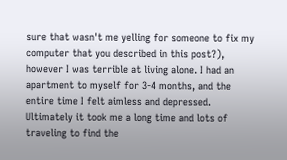sure that wasn't me yelling for someone to fix my computer that you described in this post?), however I was terrible at living alone. I had an apartment to myself for 3-4 months, and the entire time I felt aimless and depressed. Ultimately it took me a long time and lots of traveling to find the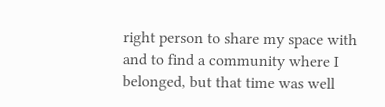right person to share my space with and to find a community where I belonged, but that time was well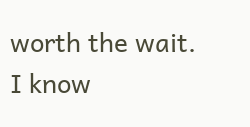worth the wait. I know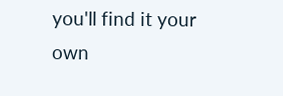you'll find it your own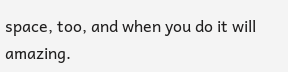space, too, and when you do it will amazing.